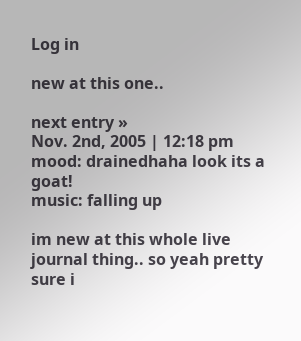Log in

new at this one..

next entry »
Nov. 2nd, 2005 | 12:18 pm
mood: drainedhaha look its a goat!
music: falling up

im new at this whole live journal thing.. so yeah pretty sure i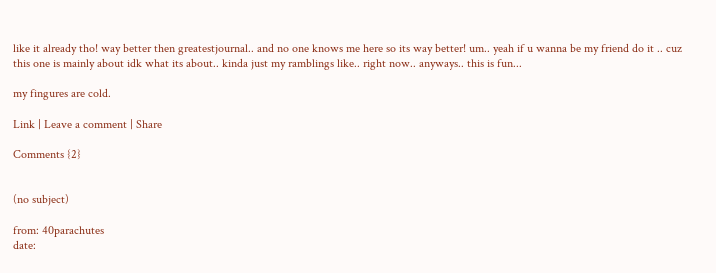like it already tho! way better then greatestjournal.. and no one knows me here so its way better! um.. yeah if u wanna be my friend do it .. cuz this one is mainly about idk what its about.. kinda just my ramblings like.. right now.. anyways.. this is fun...

my fingures are cold.

Link | Leave a comment | Share

Comments {2}


(no subject)

from: 40parachutes
date: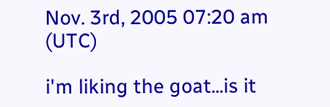Nov. 3rd, 2005 07:20 am (UTC)

i'm liking the goat...is it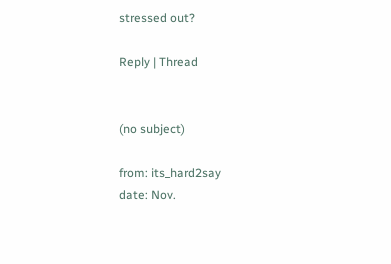stressed out?

Reply | Thread


(no subject)

from: its_hard2say
date: Nov.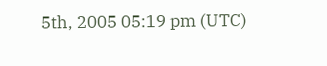5th, 2005 05:19 pm (UTC)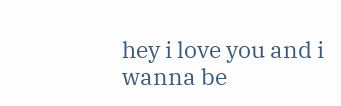hey i love you and i wanna be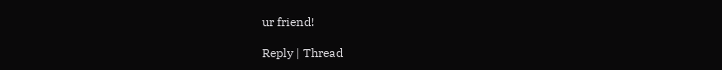ur friend!

Reply | Thread